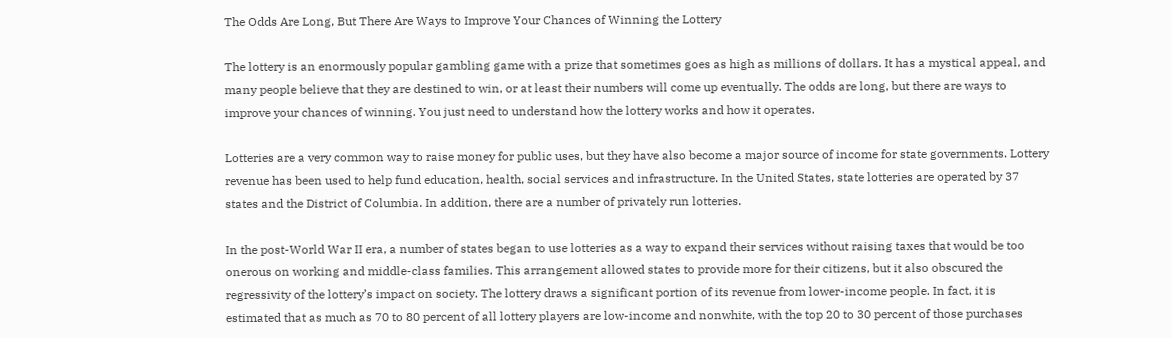The Odds Are Long, But There Are Ways to Improve Your Chances of Winning the Lottery

The lottery is an enormously popular gambling game with a prize that sometimes goes as high as millions of dollars. It has a mystical appeal, and many people believe that they are destined to win, or at least their numbers will come up eventually. The odds are long, but there are ways to improve your chances of winning. You just need to understand how the lottery works and how it operates.

Lotteries are a very common way to raise money for public uses, but they have also become a major source of income for state governments. Lottery revenue has been used to help fund education, health, social services and infrastructure. In the United States, state lotteries are operated by 37 states and the District of Columbia. In addition, there are a number of privately run lotteries.

In the post-World War II era, a number of states began to use lotteries as a way to expand their services without raising taxes that would be too onerous on working and middle-class families. This arrangement allowed states to provide more for their citizens, but it also obscured the regressivity of the lottery’s impact on society. The lottery draws a significant portion of its revenue from lower-income people. In fact, it is estimated that as much as 70 to 80 percent of all lottery players are low-income and nonwhite, with the top 20 to 30 percent of those purchases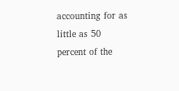accounting for as little as 50 percent of the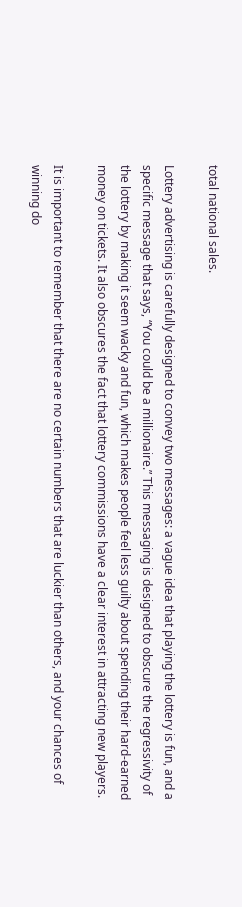total national sales.

Lottery advertising is carefully designed to convey two messages: a vague idea that playing the lottery is fun, and a specific message that says, “You could be a millionaire.” This messaging is designed to obscure the regressivity of the lottery by making it seem wacky and fun, which makes people feel less guilty about spending their hard-earned money on tickets. It also obscures the fact that lottery commissions have a clear interest in attracting new players.

It is important to remember that there are no certain numbers that are luckier than others, and your chances of winning do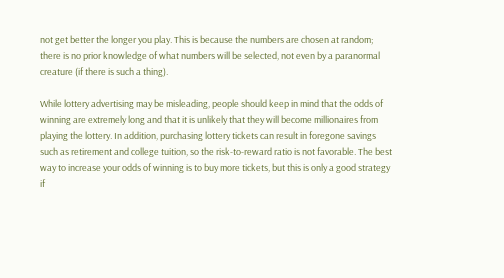not get better the longer you play. This is because the numbers are chosen at random; there is no prior knowledge of what numbers will be selected, not even by a paranormal creature (if there is such a thing).

While lottery advertising may be misleading, people should keep in mind that the odds of winning are extremely long and that it is unlikely that they will become millionaires from playing the lottery. In addition, purchasing lottery tickets can result in foregone savings such as retirement and college tuition, so the risk-to-reward ratio is not favorable. The best way to increase your odds of winning is to buy more tickets, but this is only a good strategy if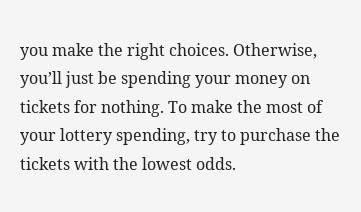you make the right choices. Otherwise, you’ll just be spending your money on tickets for nothing. To make the most of your lottery spending, try to purchase the tickets with the lowest odds.